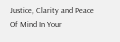Justice, Clarity and Peace Of Mind In Your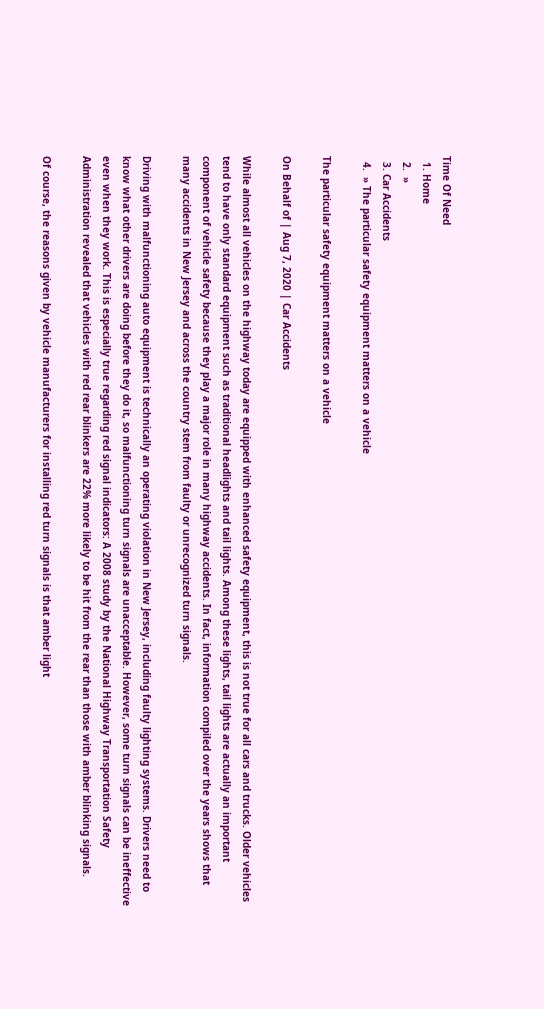Time Of Need
  1. Home
  2.  »
  3. Car Accidents
  4.  » The particular safety equipment matters on a vehicle

The particular safety equipment matters on a vehicle

On Behalf of | Aug 7, 2020 | Car Accidents

While almost all vehicles on the highway today are equipped with enhanced safety equipment, this is not true for all cars and trucks. Older vehicles tend to have only standard equipment such as traditional headlights and tail lights. Among these lights, tail lights are actually an important component of vehicle safety because they play a major role in many highway accidents. In fact, information compiled over the years shows that many accidents in New Jersey and across the country stem from faulty or unrecognized turn signals.

Driving with malfunctioning auto equipment is technically an operating violation in New Jersey, including faulty lighting systems. Drivers need to know what other drivers are doing before they do it, so malfunctioning turn signals are unacceptable. However, some turn signals can be ineffective even when they work. This is especially true regarding red signal indicators: A 2008 study by the National Highway Transportation Safety Administration revealed that vehicles with red rear blinkers are 22% more likely to be hit from the rear than those with amber blinking signals.

Of course, the reasons given by vehicle manufacturers for installing red turn signals is that amber light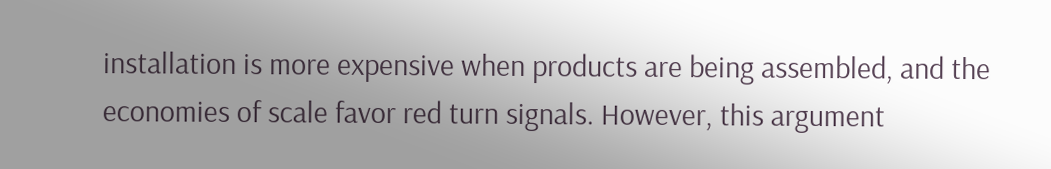installation is more expensive when products are being assembled, and the economies of scale favor red turn signals. However, this argument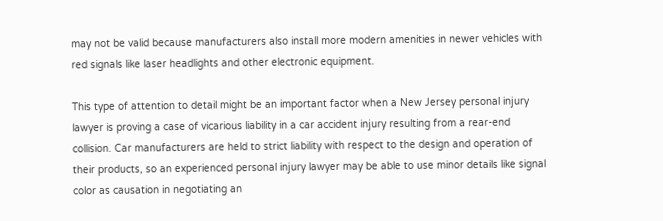may not be valid because manufacturers also install more modern amenities in newer vehicles with red signals like laser headlights and other electronic equipment.

This type of attention to detail might be an important factor when a New Jersey personal injury lawyer is proving a case of vicarious liability in a car accident injury resulting from a rear-end collision. Car manufacturers are held to strict liability with respect to the design and operation of their products, so an experienced personal injury lawyer may be able to use minor details like signal color as causation in negotiating an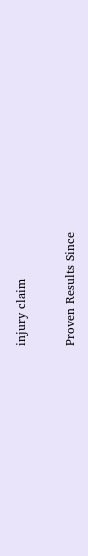injury claim

Proven Results Since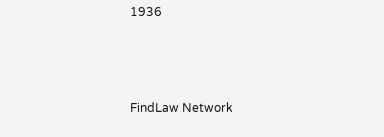1936



FindLaw Network